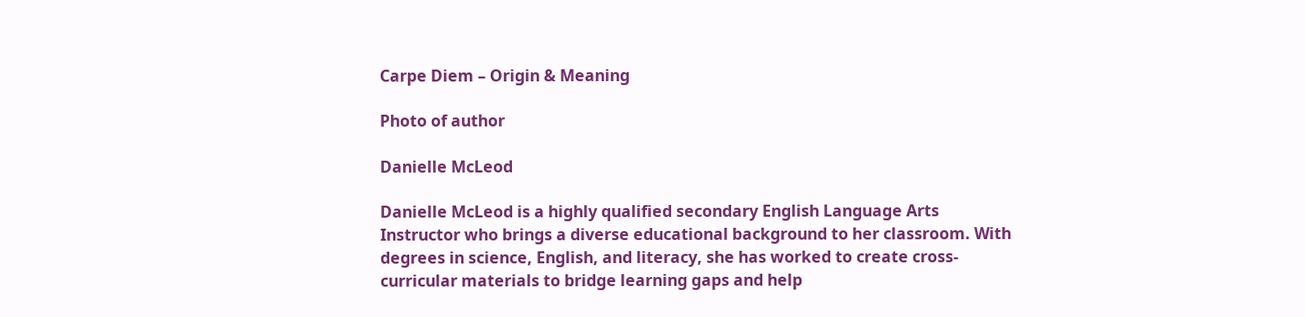Carpe Diem – Origin & Meaning

Photo of author

Danielle McLeod

Danielle McLeod is a highly qualified secondary English Language Arts Instructor who brings a diverse educational background to her classroom. With degrees in science, English, and literacy, she has worked to create cross-curricular materials to bridge learning gaps and help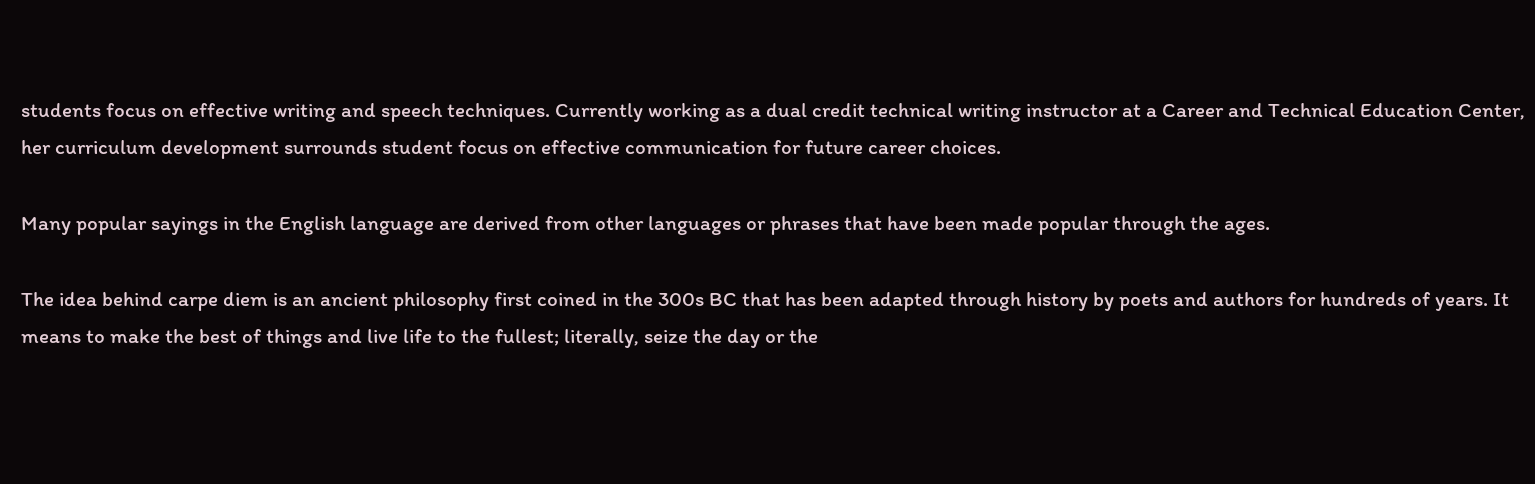students focus on effective writing and speech techniques. Currently working as a dual credit technical writing instructor at a Career and Technical Education Center, her curriculum development surrounds student focus on effective communication for future career choices.

Many popular sayings in the English language are derived from other languages or phrases that have been made popular through the ages.

The idea behind carpe diem is an ancient philosophy first coined in the 300s BC that has been adapted through history by poets and authors for hundreds of years. It means to make the best of things and live life to the fullest; literally, seize the day or the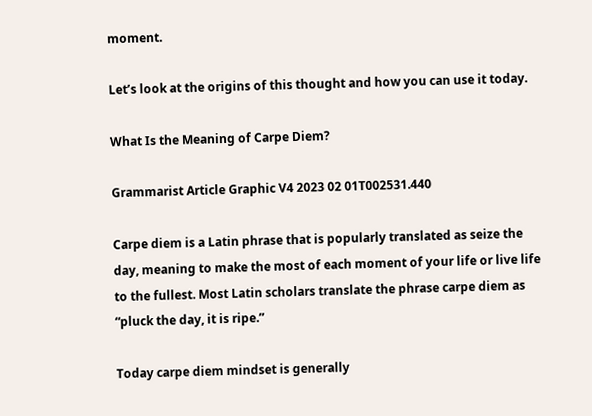moment.

Let’s look at the origins of this thought and how you can use it today.

What Is the Meaning of Carpe Diem?

Grammarist Article Graphic V4 2023 02 01T002531.440

Carpe diem is a Latin phrase that is popularly translated as seize the day, meaning to make the most of each moment of your life or live life to the fullest. Most Latin scholars translate the phrase carpe diem as “pluck the day, it is ripe.”

Today carpe diem mindset is generally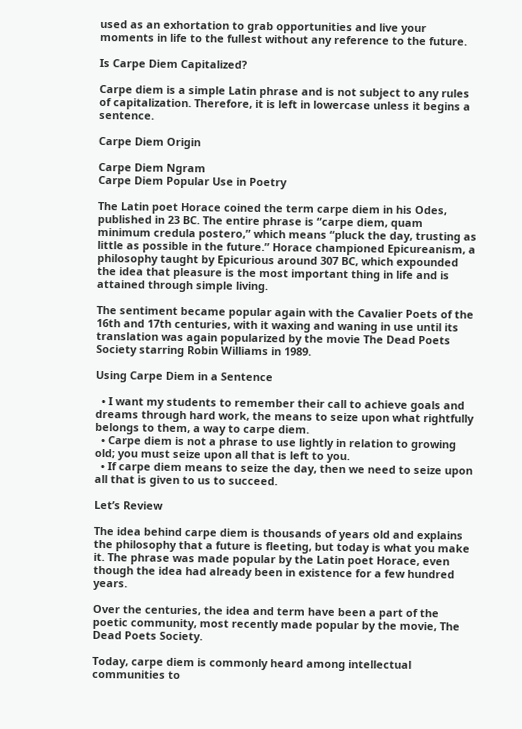used as an exhortation to grab opportunities and live your moments in life to the fullest without any reference to the future.

Is Carpe Diem Capitalized?

Carpe diem is a simple Latin phrase and is not subject to any rules of capitalization. Therefore, it is left in lowercase unless it begins a sentence.

Carpe Diem Origin

Carpe Diem Ngram
Carpe Diem Popular Use in Poetry

The Latin poet Horace coined the term carpe diem in his Odes, published in 23 BC. The entire phrase is “carpe diem, quam minimum credula postero,” which means “pluck the day, trusting as little as possible in the future.” Horace championed Epicureanism, a philosophy taught by Epicurious around 307 BC, which expounded the idea that pleasure is the most important thing in life and is attained through simple living.

The sentiment became popular again with the Cavalier Poets of the 16th and 17th centuries, with it waxing and waning in use until its translation was again popularized by the movie The Dead Poets Society starring Robin Williams in 1989.

Using Carpe Diem in a Sentence

  • I want my students to remember their call to achieve goals and dreams through hard work, the means to seize upon what rightfully belongs to them, a way to carpe diem.
  • Carpe diem is not a phrase to use lightly in relation to growing old; you must seize upon all that is left to you.
  • If carpe diem means to seize the day, then we need to seize upon all that is given to us to succeed.

Let’s Review

The idea behind carpe diem is thousands of years old and explains the philosophy that a future is fleeting, but today is what you make it. The phrase was made popular by the Latin poet Horace, even though the idea had already been in existence for a few hundred years.

Over the centuries, the idea and term have been a part of the poetic community, most recently made popular by the movie, The Dead Poets Society.

Today, carpe diem is commonly heard among intellectual communities to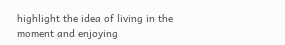highlight the idea of living in the moment and enjoying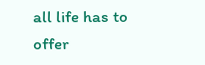all life has to offer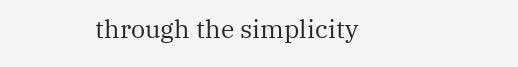through the simplicity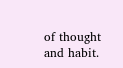of thought and habit.